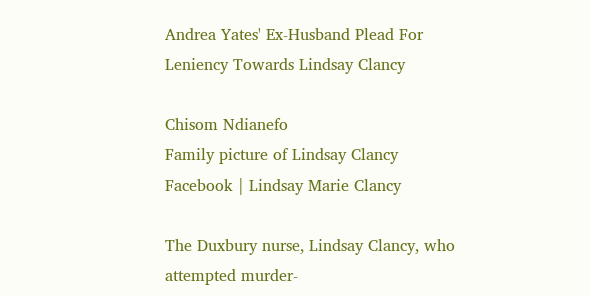Andrea Yates' Ex-Husband Plead For Leniency Towards Lindsay Clancy

Chisom Ndianefo
Family picture of Lindsay Clancy
Facebook | Lindsay Marie Clancy

The Duxbury nurse, Lindsay Clancy, who attempted murder-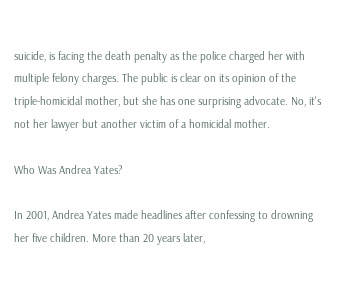suicide, is facing the death penalty as the police charged her with multiple felony charges. The public is clear on its opinion of the triple-homicidal mother, but she has one surprising advocate. No, it's not her lawyer but another victim of a homicidal mother.

Who Was Andrea Yates?

In 2001, Andrea Yates made headlines after confessing to drowning her five children. More than 20 years later,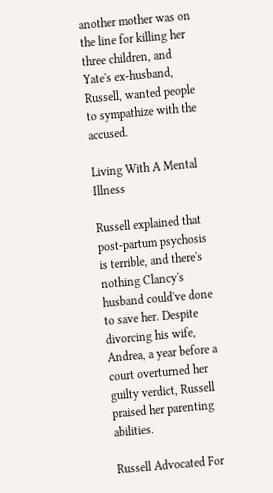another mother was on the line for killing her three children, and Yate's ex-husband, Russell, wanted people to sympathize with the accused.

Living With A Mental Illness

Russell explained that post-partum psychosis is terrible, and there's nothing Clancy's husband could've done to save her. Despite divorcing his wife, Andrea, a year before a court overturned her guilty verdict, Russell praised her parenting abilities.

Russell Advocated For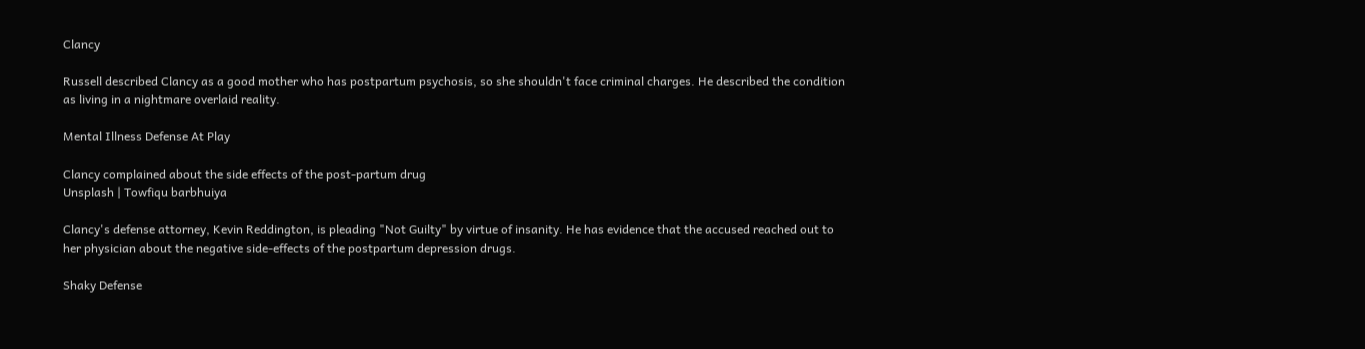Clancy

Russell described Clancy as a good mother who has postpartum psychosis, so she shouldn't face criminal charges. He described the condition as living in a nightmare overlaid reality.

Mental Illness Defense At Play

Clancy complained about the side effects of the post-partum drug
Unsplash | Towfiqu barbhuiya

Clancy's defense attorney, Kevin Reddington, is pleading "Not Guilty" by virtue of insanity. He has evidence that the accused reached out to her physician about the negative side-effects of the postpartum depression drugs.

Shaky Defense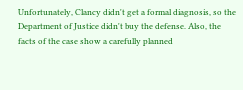Unfortunately, Clancy didn't get a formal diagnosis, so the Department of Justice didn't buy the defense. Also, the facts of the case show a carefully planned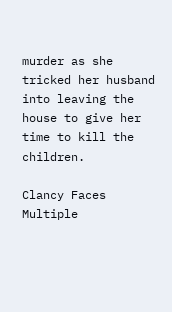murder as she tricked her husband into leaving the house to give her time to kill the children.

Clancy Faces Multiple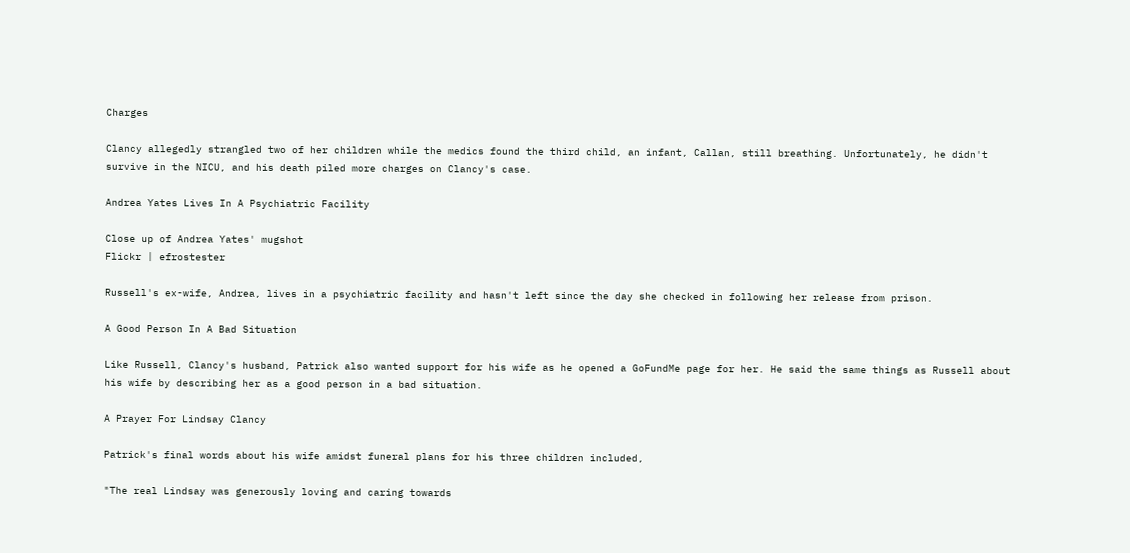Charges

Clancy allegedly strangled two of her children while the medics found the third child, an infant, Callan, still breathing. Unfortunately, he didn't survive in the NICU, and his death piled more charges on Clancy's case.

Andrea Yates Lives In A Psychiatric Facility

Close up of Andrea Yates' mugshot
Flickr | efrostester

Russell's ex-wife, Andrea, lives in a psychiatric facility and hasn't left since the day she checked in following her release from prison.

A Good Person In A Bad Situation

Like Russell, Clancy's husband, Patrick also wanted support for his wife as he opened a GoFundMe page for her. He said the same things as Russell about his wife by describing her as a good person in a bad situation.

A Prayer For Lindsay Clancy

Patrick's final words about his wife amidst funeral plans for his three children included,

"The real Lindsay was generously loving and caring towards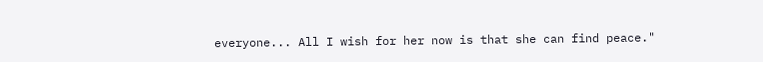everyone... All I wish for her now is that she can find peace."